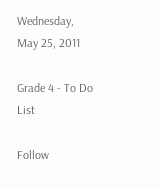Wednesday, May 25, 2011

Grade 4 - To Do List

Follow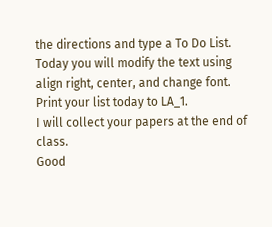the directions and type a To Do List.
Today you will modify the text using align right, center, and change font.
Print your list today to LA_1.
I will collect your papers at the end of class.
Good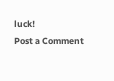luck!
Post a Comment